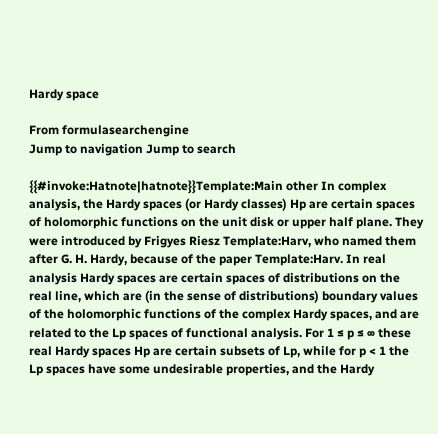Hardy space

From formulasearchengine
Jump to navigation Jump to search

{{#invoke:Hatnote|hatnote}}Template:Main other In complex analysis, the Hardy spaces (or Hardy classes) Hp are certain spaces of holomorphic functions on the unit disk or upper half plane. They were introduced by Frigyes Riesz Template:Harv, who named them after G. H. Hardy, because of the paper Template:Harv. In real analysis Hardy spaces are certain spaces of distributions on the real line, which are (in the sense of distributions) boundary values of the holomorphic functions of the complex Hardy spaces, and are related to the Lp spaces of functional analysis. For 1 ≤ p ≤ ∞ these real Hardy spaces Hp are certain subsets of Lp, while for p < 1 the Lp spaces have some undesirable properties, and the Hardy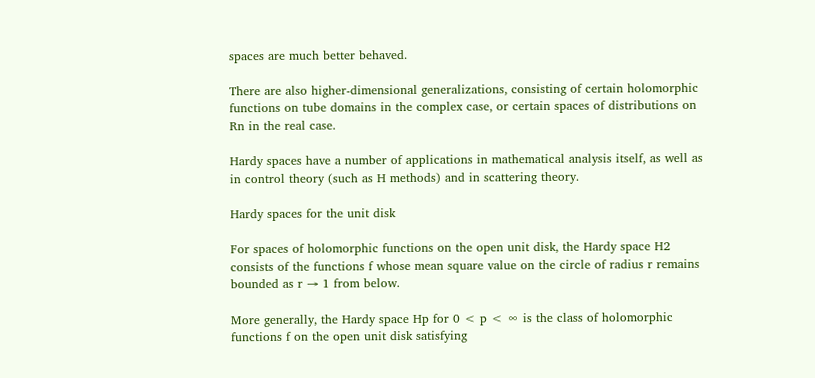spaces are much better behaved.

There are also higher-dimensional generalizations, consisting of certain holomorphic functions on tube domains in the complex case, or certain spaces of distributions on Rn in the real case.

Hardy spaces have a number of applications in mathematical analysis itself, as well as in control theory (such as H methods) and in scattering theory.

Hardy spaces for the unit disk

For spaces of holomorphic functions on the open unit disk, the Hardy space H2 consists of the functions f whose mean square value on the circle of radius r remains bounded as r → 1 from below.

More generally, the Hardy space Hp for 0 < p < ∞ is the class of holomorphic functions f on the open unit disk satisfying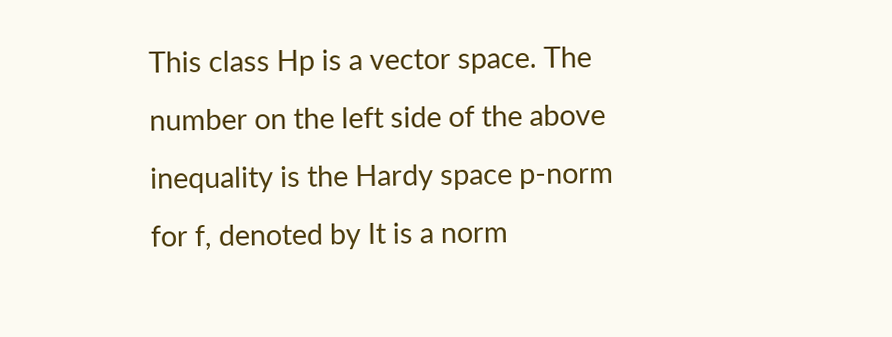This class Hp is a vector space. The number on the left side of the above inequality is the Hardy space p-norm for f, denoted by It is a norm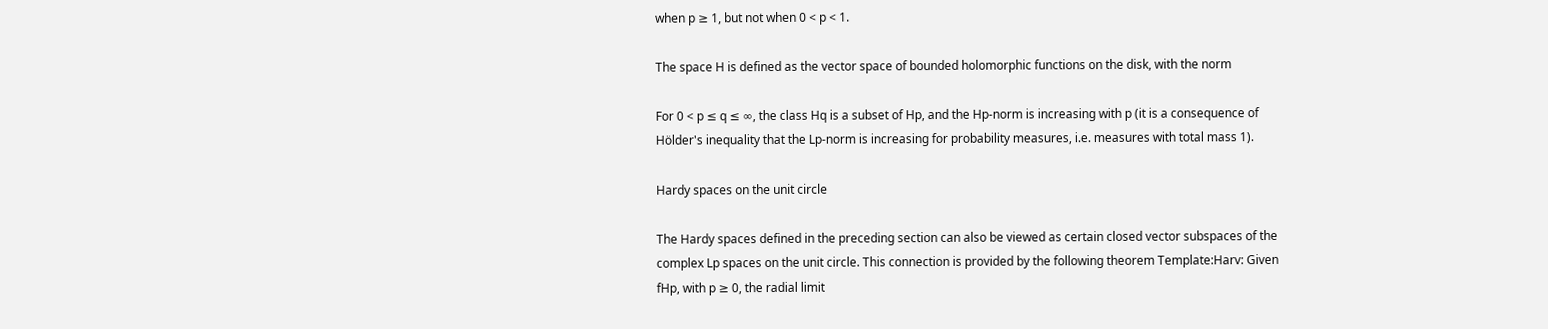when p ≥ 1, but not when 0 < p < 1.

The space H is defined as the vector space of bounded holomorphic functions on the disk, with the norm

For 0 < p ≤ q ≤ ∞, the class Hq is a subset of Hp, and the Hp-norm is increasing with p (it is a consequence of Hölder's inequality that the Lp-norm is increasing for probability measures, i.e. measures with total mass 1).

Hardy spaces on the unit circle

The Hardy spaces defined in the preceding section can also be viewed as certain closed vector subspaces of the complex Lp spaces on the unit circle. This connection is provided by the following theorem Template:Harv: Given fHp, with p ≥ 0, the radial limit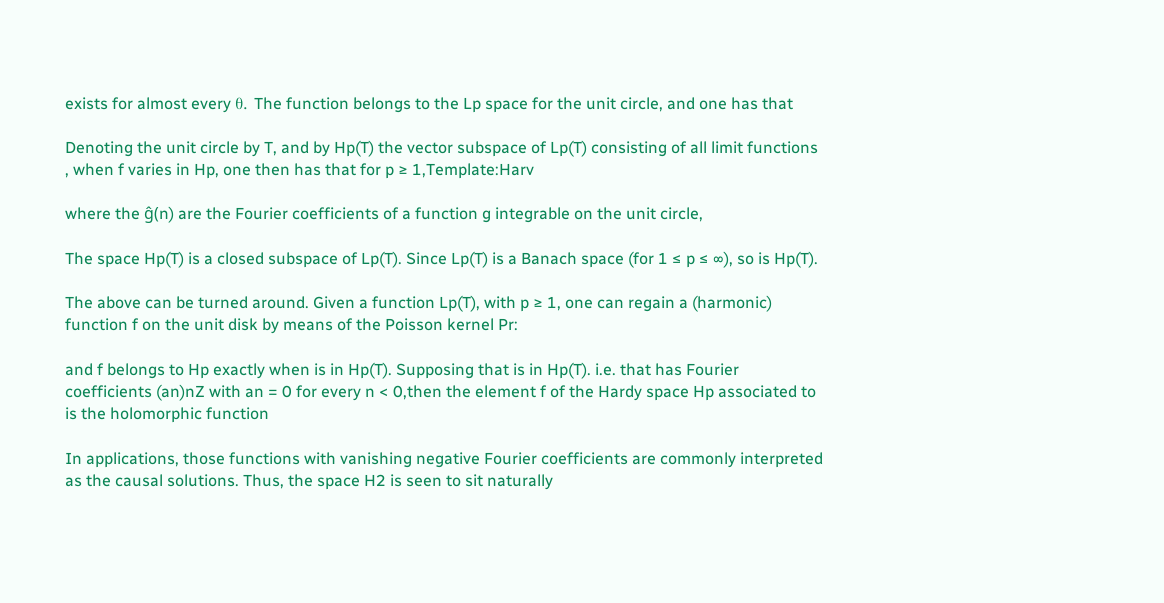exists for almost every θ. The function belongs to the Lp space for the unit circle, and one has that

Denoting the unit circle by T, and by Hp(T) the vector subspace of Lp(T) consisting of all limit functions , when f varies in Hp, one then has that for p ≥ 1,Template:Harv

where the ĝ(n) are the Fourier coefficients of a function g integrable on the unit circle,

The space Hp(T) is a closed subspace of Lp(T). Since Lp(T) is a Banach space (for 1 ≤ p ≤ ∞), so is Hp(T).

The above can be turned around. Given a function Lp(T), with p ≥ 1, one can regain a (harmonic) function f on the unit disk by means of the Poisson kernel Pr:

and f belongs to Hp exactly when is in Hp(T). Supposing that is in Hp(T). i.e. that has Fourier coefficients (an)nZ with an = 0 for every n < 0,then the element f of the Hardy space Hp associated to is the holomorphic function

In applications, those functions with vanishing negative Fourier coefficients are commonly interpreted as the causal solutions. Thus, the space H2 is seen to sit naturally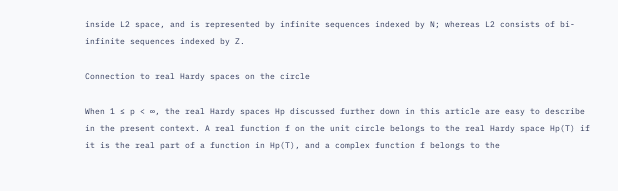inside L2 space, and is represented by infinite sequences indexed by N; whereas L2 consists of bi-infinite sequences indexed by Z.

Connection to real Hardy spaces on the circle

When 1 ≤ p < ∞, the real Hardy spaces Hp discussed further down in this article are easy to describe in the present context. A real function f on the unit circle belongs to the real Hardy space Hp(T) if it is the real part of a function in Hp(T), and a complex function f belongs to the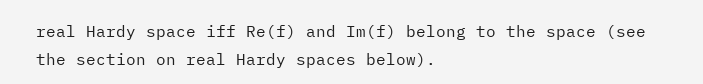real Hardy space iff Re(f) and Im(f) belong to the space (see the section on real Hardy spaces below).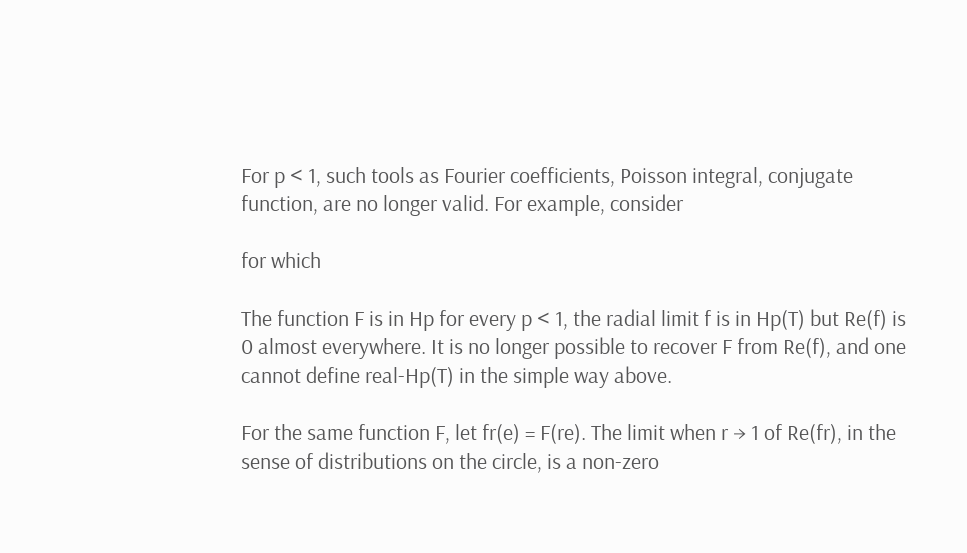For p < 1, such tools as Fourier coefficients, Poisson integral, conjugate function, are no longer valid. For example, consider

for which

The function F is in Hp for every p < 1, the radial limit f is in Hp(T) but Re(f) is 0 almost everywhere. It is no longer possible to recover F from Re(f), and one cannot define real-Hp(T) in the simple way above.

For the same function F, let fr(e) = F(re). The limit when r → 1 of Re(fr), in the sense of distributions on the circle, is a non-zero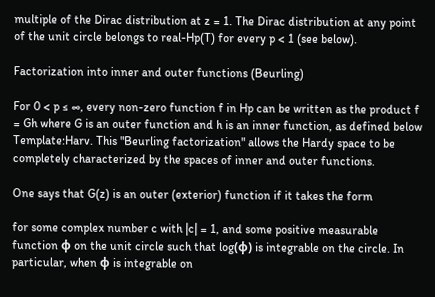multiple of the Dirac distribution at z = 1. The Dirac distribution at any point of the unit circle belongs to real-Hp(T) for every p < 1 (see below).

Factorization into inner and outer functions (Beurling)

For 0 < p ≤ ∞, every non-zero function f in Hp can be written as the product f = Gh where G is an outer function and h is an inner function, as defined below Template:Harv. This "Beurling factorization" allows the Hardy space to be completely characterized by the spaces of inner and outer functions.

One says that G(z) is an outer (exterior) function if it takes the form

for some complex number c with |c| = 1, and some positive measurable function φ on the unit circle such that log(φ) is integrable on the circle. In particular, when φ is integrable on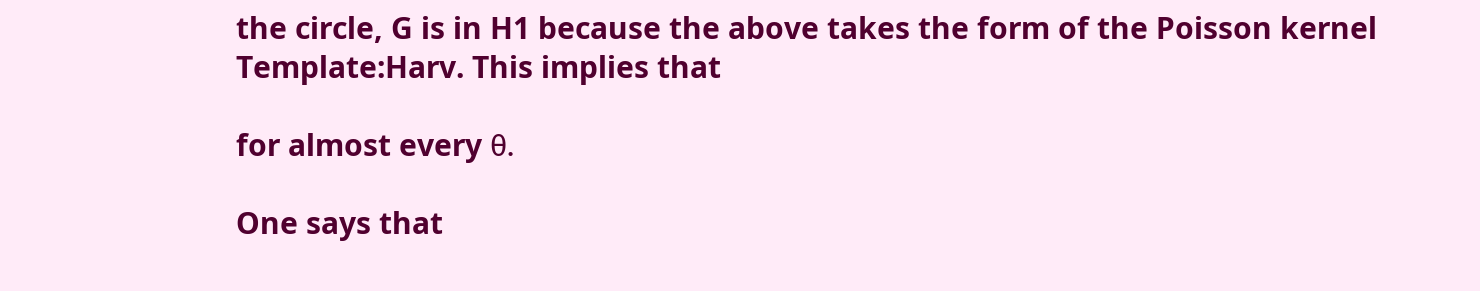the circle, G is in H1 because the above takes the form of the Poisson kernel Template:Harv. This implies that

for almost every θ.

One says that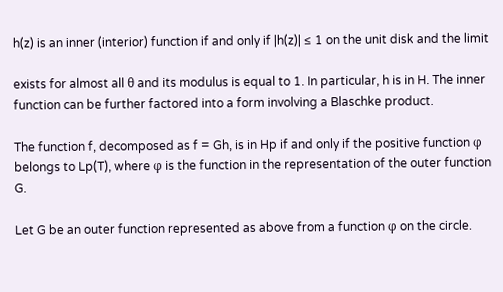h(z) is an inner (interior) function if and only if |h(z)| ≤ 1 on the unit disk and the limit

exists for almost all θ and its modulus is equal to 1. In particular, h is in H. The inner function can be further factored into a form involving a Blaschke product.

The function f, decomposed as f = Gh, is in Hp if and only if the positive function φ belongs to Lp(T), where φ is the function in the representation of the outer function G.

Let G be an outer function represented as above from a function φ on the circle.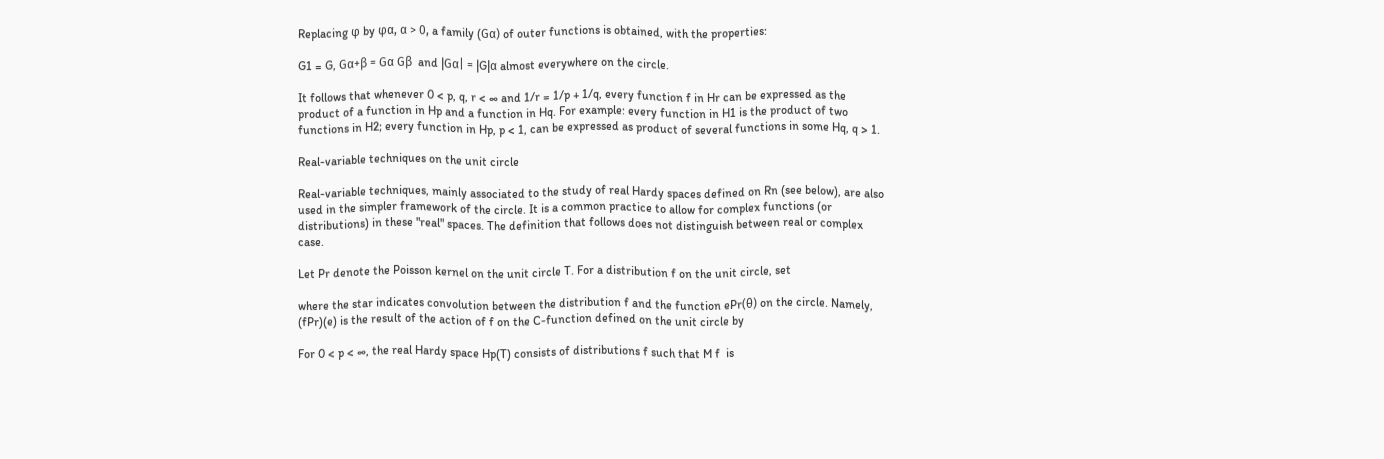Replacing φ by φα, α > 0, a family (Gα) of outer functions is obtained, with the properties:

G1 = G, Gα+β = Gα Gβ  and |Gα| = |G|α almost everywhere on the circle.

It follows that whenever 0 < p, q, r < ∞ and 1/r = 1/p + 1/q, every function f in Hr can be expressed as the product of a function in Hp and a function in Hq. For example: every function in H1 is the product of two functions in H2; every function in Hp, p < 1, can be expressed as product of several functions in some Hq, q > 1.

Real-variable techniques on the unit circle

Real-variable techniques, mainly associated to the study of real Hardy spaces defined on Rn (see below), are also used in the simpler framework of the circle. It is a common practice to allow for complex functions (or distributions) in these "real" spaces. The definition that follows does not distinguish between real or complex case.

Let Pr denote the Poisson kernel on the unit circle T. For a distribution f on the unit circle, set

where the star indicates convolution between the distribution f and the function ePr(θ) on the circle. Namely, (fPr)(e) is the result of the action of f on the C-function defined on the unit circle by

For 0 < p < ∞, the real Hardy space Hp(T) consists of distributions f such that M f  is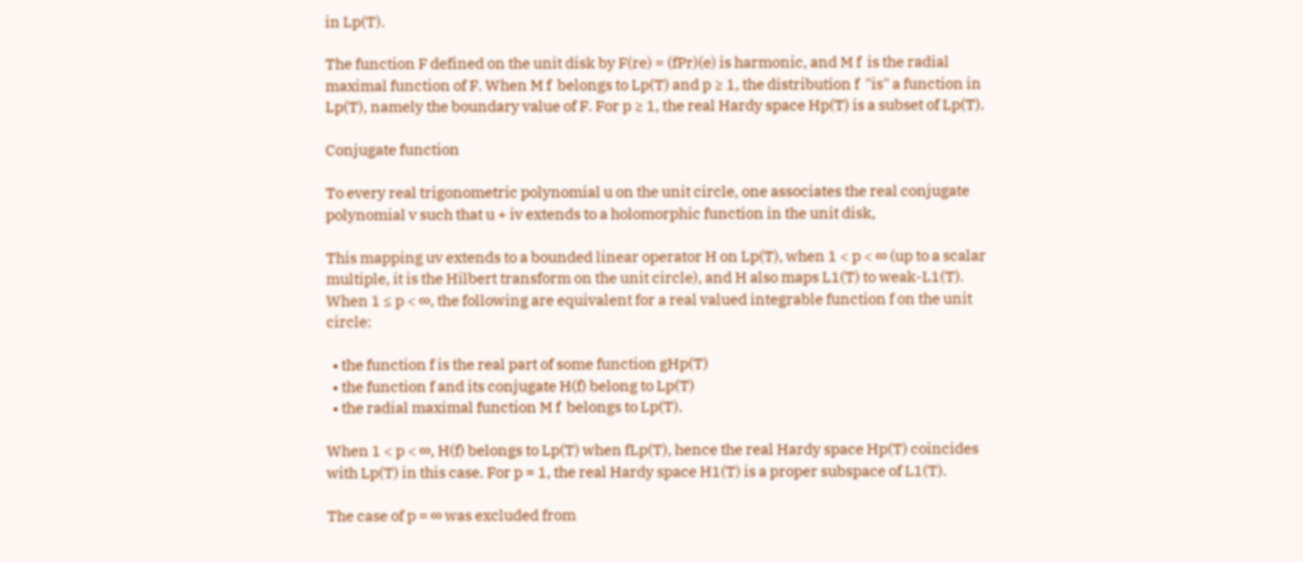in Lp(T).

The function F defined on the unit disk by F(re) = (fPr)(e) is harmonic, and M f  is the radial maximal function of F. When M f  belongs to Lp(T) and p ≥ 1, the distribution f  "is" a function in Lp(T), namely the boundary value of F. For p ≥ 1, the real Hardy space Hp(T) is a subset of Lp(T).

Conjugate function

To every real trigonometric polynomial u on the unit circle, one associates the real conjugate polynomial v such that u + iv extends to a holomorphic function in the unit disk,

This mapping uv extends to a bounded linear operator H on Lp(T), when 1 < p < ∞ (up to a scalar multiple, it is the Hilbert transform on the unit circle), and H also maps L1(T) to weak-L1(T). When 1 ≤ p < ∞, the following are equivalent for a real valued integrable function f on the unit circle:

  • the function f is the real part of some function gHp(T)
  • the function f and its conjugate H(f) belong to Lp(T)
  • the radial maximal function M f  belongs to Lp(T).

When 1 < p < ∞, H(f) belongs to Lp(T) when fLp(T), hence the real Hardy space Hp(T) coincides with Lp(T) in this case. For p = 1, the real Hardy space H1(T) is a proper subspace of L1(T).

The case of p = ∞ was excluded from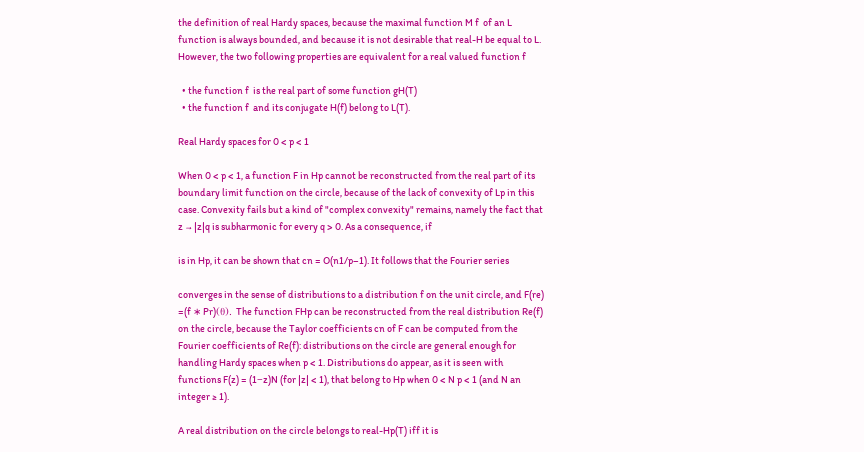the definition of real Hardy spaces, because the maximal function M f  of an L function is always bounded, and because it is not desirable that real-H be equal to L. However, the two following properties are equivalent for a real valued function f

  • the function f  is the real part of some function gH(T)
  • the function f  and its conjugate H(f) belong to L(T).

Real Hardy spaces for 0 < p < 1

When 0 < p < 1, a function F in Hp cannot be reconstructed from the real part of its boundary limit function on the circle, because of the lack of convexity of Lp in this case. Convexity fails but a kind of "complex convexity" remains, namely the fact that z → |z|q is subharmonic for every q > 0. As a consequence, if

is in Hp, it can be shown that cn = O(n1/p–1). It follows that the Fourier series

converges in the sense of distributions to a distribution f on the unit circle, and F(re) =(f ∗ Pr)(θ). The function FHp can be reconstructed from the real distribution Re(f) on the circle, because the Taylor coefficients cn of F can be computed from the Fourier coefficients of Re(f): distributions on the circle are general enough for handling Hardy spaces when p < 1. Distributions do appear, as it is seen with functions F(z) = (1−z)N (for |z| < 1), that belong to Hp when 0 < N p < 1 (and N an integer ≥ 1).

A real distribution on the circle belongs to real-Hp(T) iff it is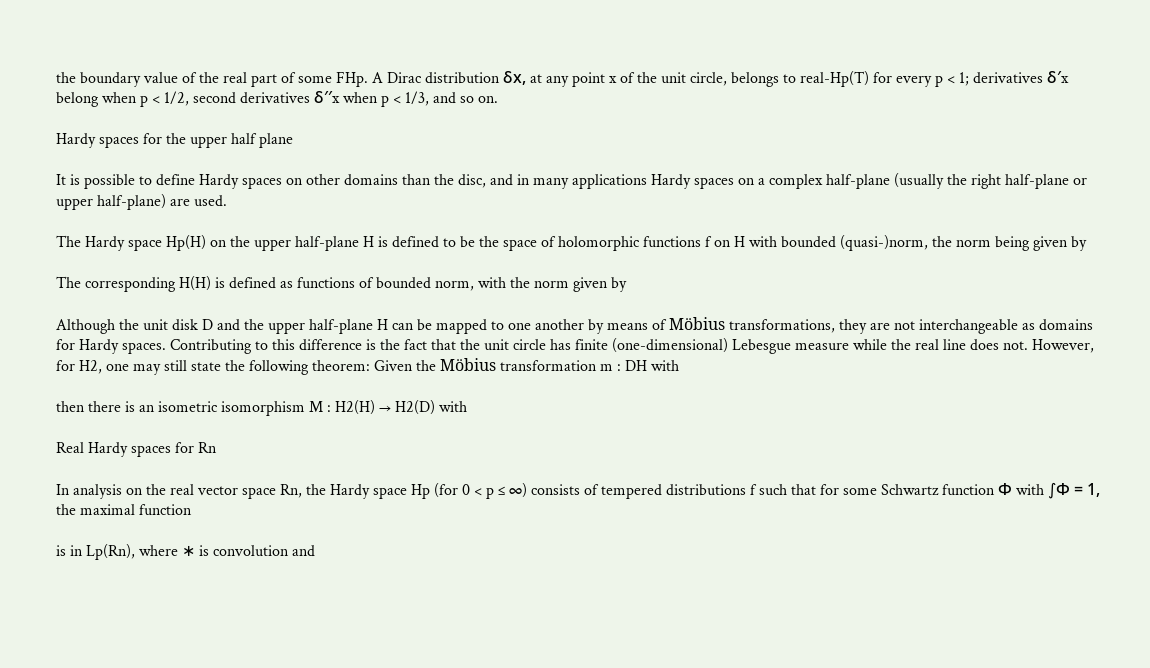the boundary value of the real part of some FHp. A Dirac distribution δx, at any point x of the unit circle, belongs to real-Hp(T) for every p < 1; derivatives δ′x belong when p < 1/2, second derivatives δ′′x when p < 1/3, and so on.

Hardy spaces for the upper half plane

It is possible to define Hardy spaces on other domains than the disc, and in many applications Hardy spaces on a complex half-plane (usually the right half-plane or upper half-plane) are used.

The Hardy space Hp(H) on the upper half-plane H is defined to be the space of holomorphic functions f on H with bounded (quasi-)norm, the norm being given by

The corresponding H(H) is defined as functions of bounded norm, with the norm given by

Although the unit disk D and the upper half-plane H can be mapped to one another by means of Möbius transformations, they are not interchangeable as domains for Hardy spaces. Contributing to this difference is the fact that the unit circle has finite (one-dimensional) Lebesgue measure while the real line does not. However, for H2, one may still state the following theorem: Given the Möbius transformation m : DH with

then there is an isometric isomorphism M : H2(H) → H2(D) with

Real Hardy spaces for Rn

In analysis on the real vector space Rn, the Hardy space Hp (for 0 < p ≤ ∞) consists of tempered distributions f such that for some Schwartz function Φ with ∫Φ = 1, the maximal function

is in Lp(Rn), where ∗ is convolution and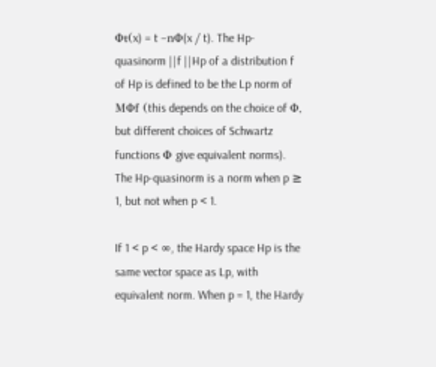Φt(x) = t −nΦ(x / t). The Hp-quasinorm ||f ||Hp of a distribution f of Hp is defined to be the Lp norm of MΦf (this depends on the choice of Φ, but different choices of Schwartz functions Φ give equivalent norms). The Hp-quasinorm is a norm when p ≥ 1, but not when p < 1.

If 1 < p < ∞, the Hardy space Hp is the same vector space as Lp, with equivalent norm. When p = 1, the Hardy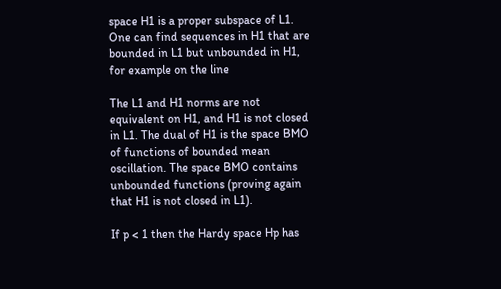space H1 is a proper subspace of L1. One can find sequences in H1 that are bounded in L1 but unbounded in H1, for example on the line

The L1 and H1 norms are not equivalent on H1, and H1 is not closed in L1. The dual of H1 is the space BMO of functions of bounded mean oscillation. The space BMO contains unbounded functions (proving again that H1 is not closed in L1).

If p < 1 then the Hardy space Hp has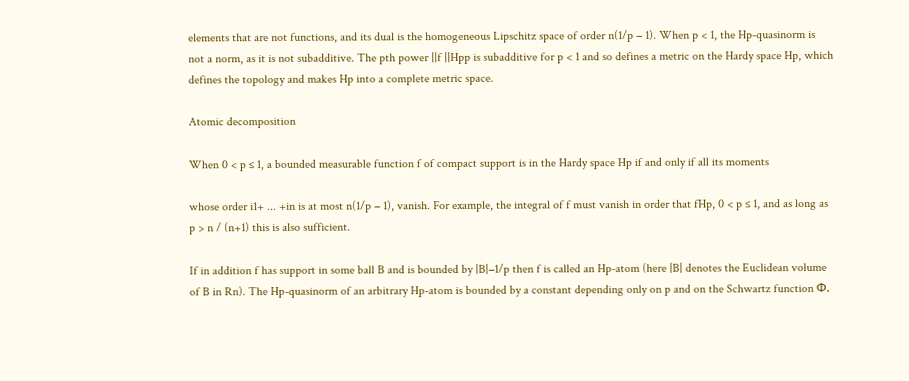elements that are not functions, and its dual is the homogeneous Lipschitz space of order n(1/p − 1). When p < 1, the Hp-quasinorm is not a norm, as it is not subadditive. The pth power ||f ||Hpp is subadditive for p < 1 and so defines a metric on the Hardy space Hp, which defines the topology and makes Hp into a complete metric space.

Atomic decomposition

When 0 < p ≤ 1, a bounded measurable function f of compact support is in the Hardy space Hp if and only if all its moments

whose order i1+ ... +in is at most n(1/p − 1), vanish. For example, the integral of f must vanish in order that fHp, 0 < p ≤ 1, and as long as p > n / (n+1) this is also sufficient.

If in addition f has support in some ball B and is bounded by |B|−1/p then f is called an Hp-atom (here |B| denotes the Euclidean volume of B in Rn). The Hp-quasinorm of an arbitrary Hp-atom is bounded by a constant depending only on p and on the Schwartz function Φ.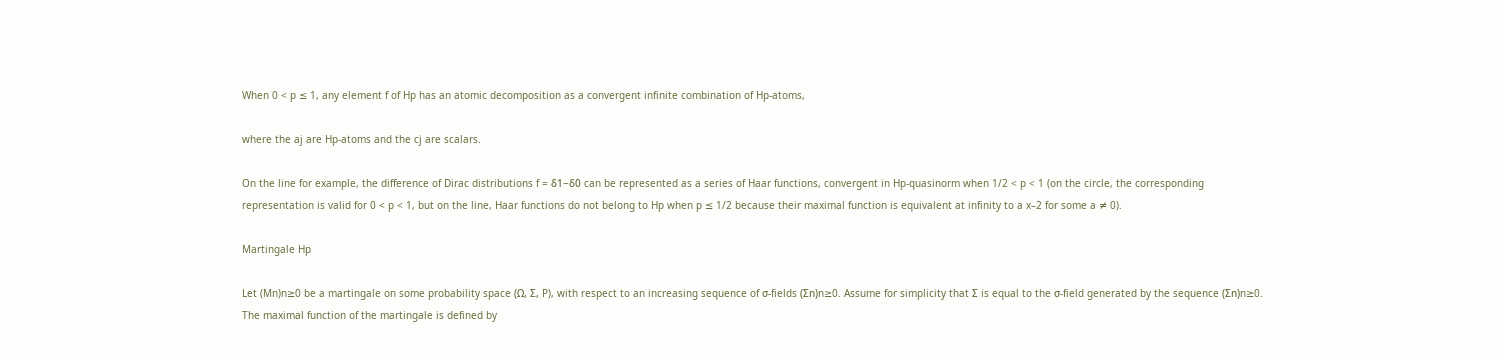When 0 < p ≤ 1, any element f of Hp has an atomic decomposition as a convergent infinite combination of Hp-atoms,

where the aj are Hp-atoms and the cj are scalars.

On the line for example, the difference of Dirac distributions f = δ1−δ0 can be represented as a series of Haar functions, convergent in Hp-quasinorm when 1/2 < p < 1 (on the circle, the corresponding representation is valid for 0 < p < 1, but on the line, Haar functions do not belong to Hp when p ≤ 1/2 because their maximal function is equivalent at infinity to a x–2 for some a ≠ 0).

Martingale Hp

Let (Mn)n≥0 be a martingale on some probability space (Ω, Σ, P), with respect to an increasing sequence of σ-fields (Σn)n≥0. Assume for simplicity that Σ is equal to the σ-field generated by the sequence (Σn)n≥0. The maximal function of the martingale is defined by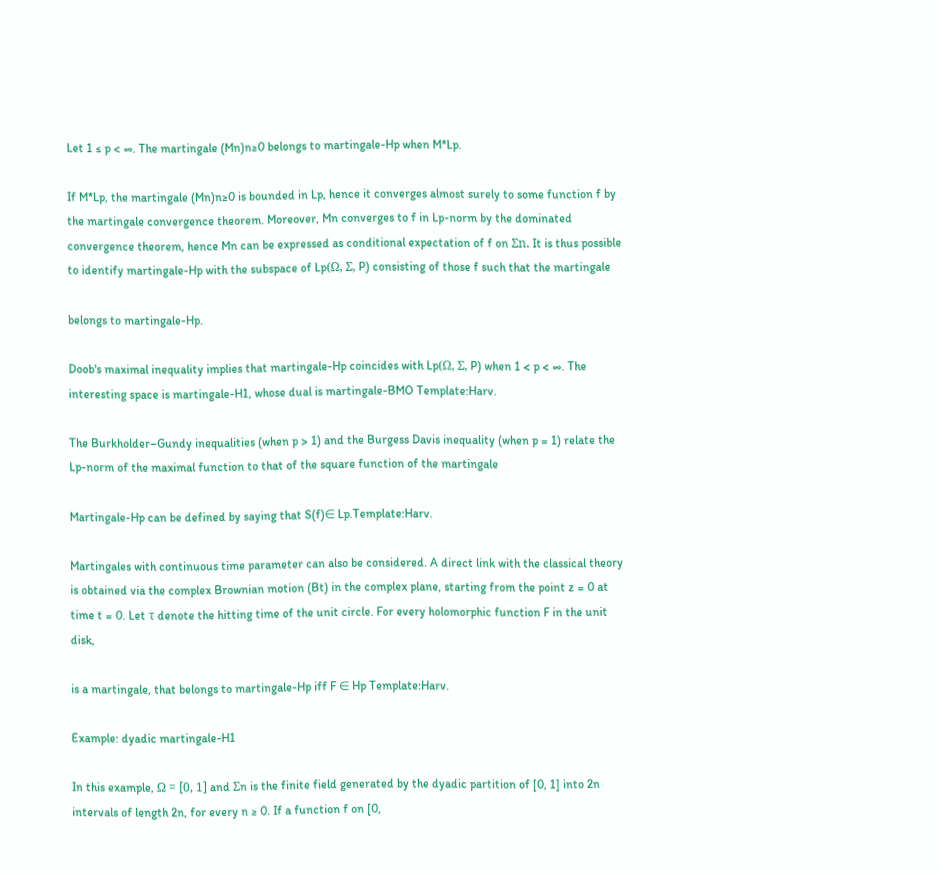Let 1 ≤ p < ∞. The martingale (Mn)n≥0 belongs to martingale-Hp when M*Lp.

If M*Lp, the martingale (Mn)n≥0 is bounded in Lp, hence it converges almost surely to some function f by the martingale convergence theorem. Moreover, Mn converges to f in Lp-norm by the dominated convergence theorem, hence Mn can be expressed as conditional expectation of f on Σn. It is thus possible to identify martingale-Hp with the subspace of Lp(Ω, Σ, P) consisting of those f such that the martingale

belongs to martingale-Hp.

Doob's maximal inequality implies that martingale-Hp coincides with Lp(Ω, Σ, P) when 1 < p < ∞. The interesting space is martingale-H1, whose dual is martingale-BMO Template:Harv.

The Burkholder–Gundy inequalities (when p > 1) and the Burgess Davis inequality (when p = 1) relate the Lp-norm of the maximal function to that of the square function of the martingale

Martingale-Hp can be defined by saying that S(f)∈ Lp.Template:Harv.

Martingales with continuous time parameter can also be considered. A direct link with the classical theory is obtained via the complex Brownian motion (Bt) in the complex plane, starting from the point z = 0 at time t = 0. Let τ denote the hitting time of the unit circle. For every holomorphic function F in the unit disk,

is a martingale, that belongs to martingale-Hp iff F ∈ Hp Template:Harv.

Example: dyadic martingale-H1

In this example, Ω = [0, 1] and Σn is the finite field generated by the dyadic partition of [0, 1] into 2n intervals of length 2n, for every n ≥ 0. If a function f on [0,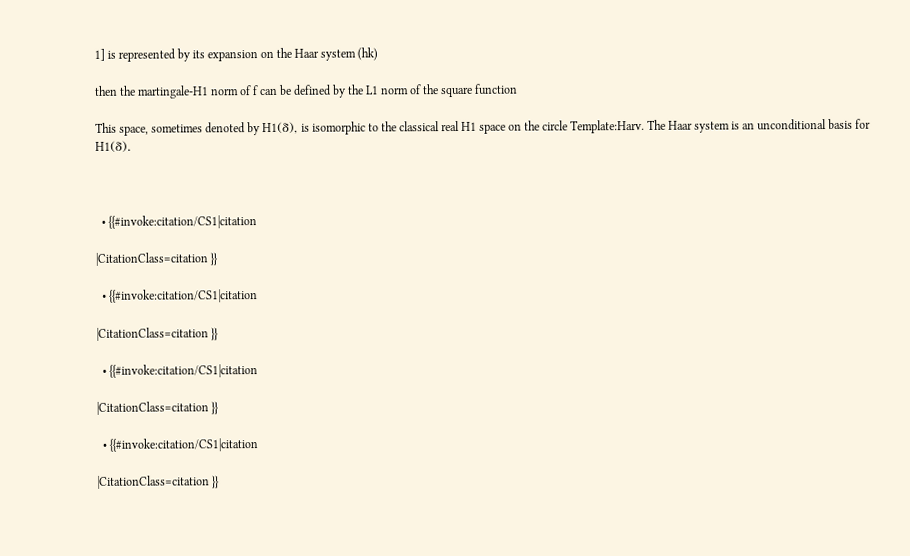1] is represented by its expansion on the Haar system (hk)

then the martingale-H1 norm of f can be defined by the L1 norm of the square function

This space, sometimes denoted by H1(δ), is isomorphic to the classical real H1 space on the circle Template:Harv. The Haar system is an unconditional basis for H1(δ).



  • {{#invoke:citation/CS1|citation

|CitationClass=citation }}

  • {{#invoke:citation/CS1|citation

|CitationClass=citation }}

  • {{#invoke:citation/CS1|citation

|CitationClass=citation }}

  • {{#invoke:citation/CS1|citation

|CitationClass=citation }}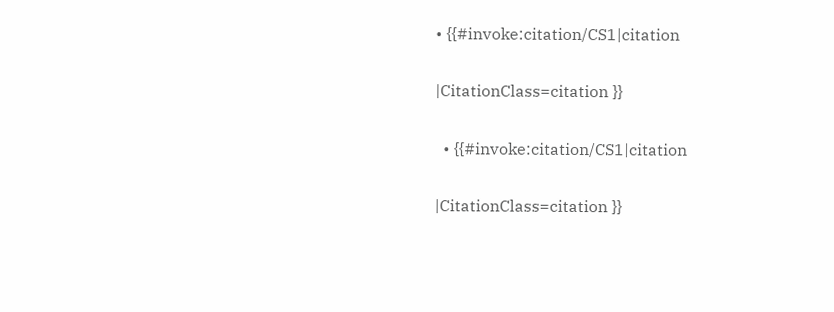• {{#invoke:citation/CS1|citation

|CitationClass=citation }}

  • {{#invoke:citation/CS1|citation

|CitationClass=citation }}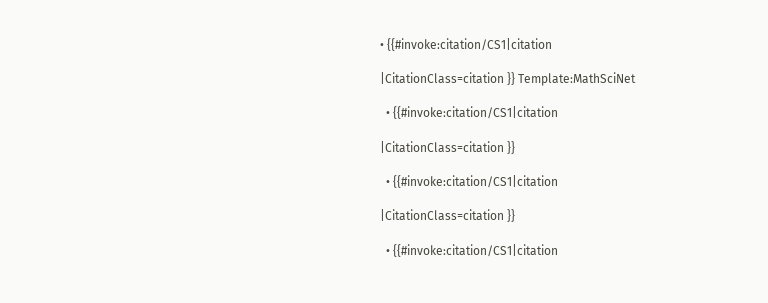• {{#invoke:citation/CS1|citation

|CitationClass=citation }} Template:MathSciNet

  • {{#invoke:citation/CS1|citation

|CitationClass=citation }}

  • {{#invoke:citation/CS1|citation

|CitationClass=citation }}

  • {{#invoke:citation/CS1|citation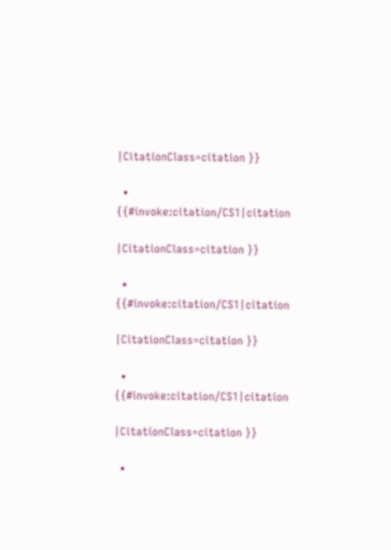|CitationClass=citation }}

  • {{#invoke:citation/CS1|citation

|CitationClass=citation }}

  • {{#invoke:citation/CS1|citation

|CitationClass=citation }}

  • {{#invoke:citation/CS1|citation

|CitationClass=citation }}

  •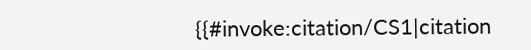{{#invoke:citation/CS1|citation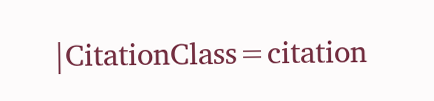|CitationClass=citation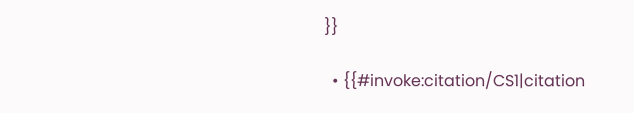}}

  • {{#invoke:citation/CS1|citation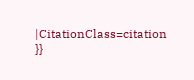|CitationClass=citation }}